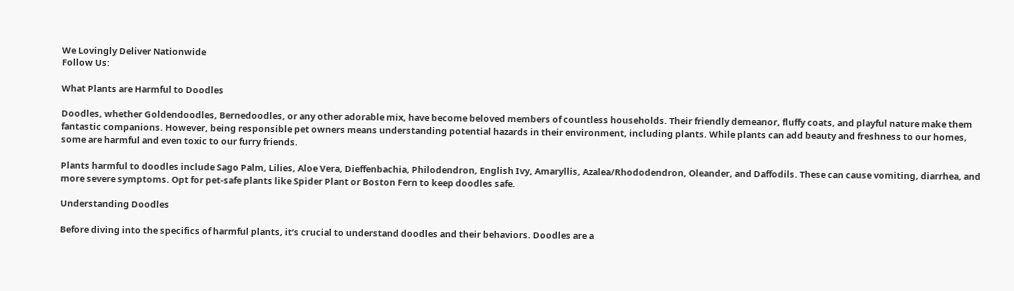We Lovingly Deliver Nationwide
Follow Us:

What Plants are Harmful to Doodles

Doodles, whether Goldendoodles, Bernedoodles, or any other adorable mix, have become beloved members of countless households. Their friendly demeanor, fluffy coats, and playful nature make them fantastic companions. However, being responsible pet owners means understanding potential hazards in their environment, including plants. While plants can add beauty and freshness to our homes, some are harmful and even toxic to our furry friends.

Plants harmful to doodles include Sago Palm, Lilies, Aloe Vera, Dieffenbachia, Philodendron, English Ivy, Amaryllis, Azalea/Rhododendron, Oleander, and Daffodils. These can cause vomiting, diarrhea, and more severe symptoms. Opt for pet-safe plants like Spider Plant or Boston Fern to keep doodles safe.

Understanding Doodles

Before diving into the specifics of harmful plants, it’s crucial to understand doodles and their behaviors. Doodles are a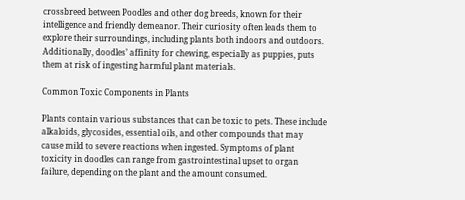crossbreed between Poodles and other dog breeds, known for their intelligence and friendly demeanor. Their curiosity often leads them to explore their surroundings, including plants both indoors and outdoors. Additionally, doodles’ affinity for chewing, especially as puppies, puts them at risk of ingesting harmful plant materials.

Common Toxic Components in Plants

Plants contain various substances that can be toxic to pets. These include alkaloids, glycosides, essential oils, and other compounds that may cause mild to severe reactions when ingested. Symptoms of plant toxicity in doodles can range from gastrointestinal upset to organ failure, depending on the plant and the amount consumed.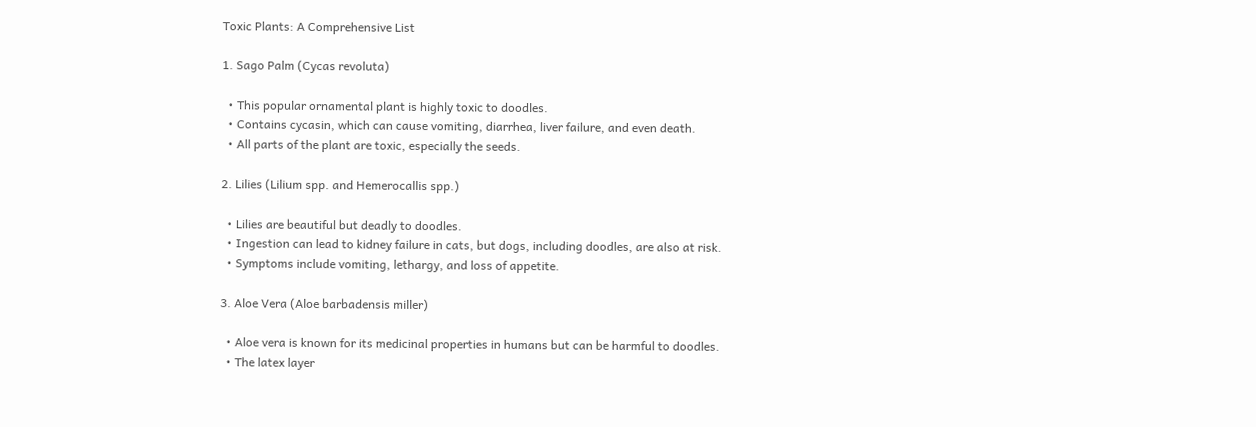Toxic Plants: A Comprehensive List

1. Sago Palm (Cycas revoluta)

  • This popular ornamental plant is highly toxic to doodles.
  • Contains cycasin, which can cause vomiting, diarrhea, liver failure, and even death.
  • All parts of the plant are toxic, especially the seeds.

2. Lilies (Lilium spp. and Hemerocallis spp.)

  • Lilies are beautiful but deadly to doodles.
  • Ingestion can lead to kidney failure in cats, but dogs, including doodles, are also at risk.
  • Symptoms include vomiting, lethargy, and loss of appetite.

3. Aloe Vera (Aloe barbadensis miller)

  • Aloe vera is known for its medicinal properties in humans but can be harmful to doodles.
  • The latex layer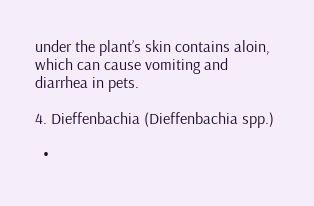under the plant’s skin contains aloin, which can cause vomiting and diarrhea in pets.

4. Dieffenbachia (Dieffenbachia spp.)

  •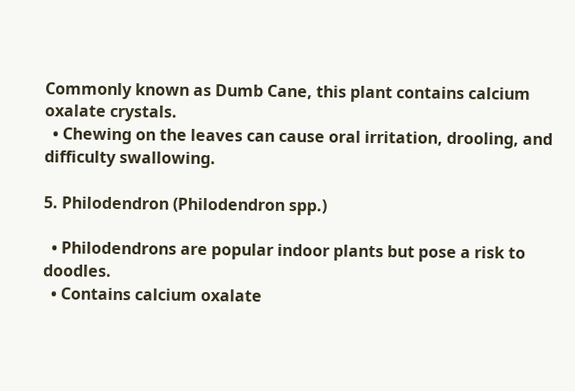Commonly known as Dumb Cane, this plant contains calcium oxalate crystals.
  • Chewing on the leaves can cause oral irritation, drooling, and difficulty swallowing.

5. Philodendron (Philodendron spp.)

  • Philodendrons are popular indoor plants but pose a risk to doodles.
  • Contains calcium oxalate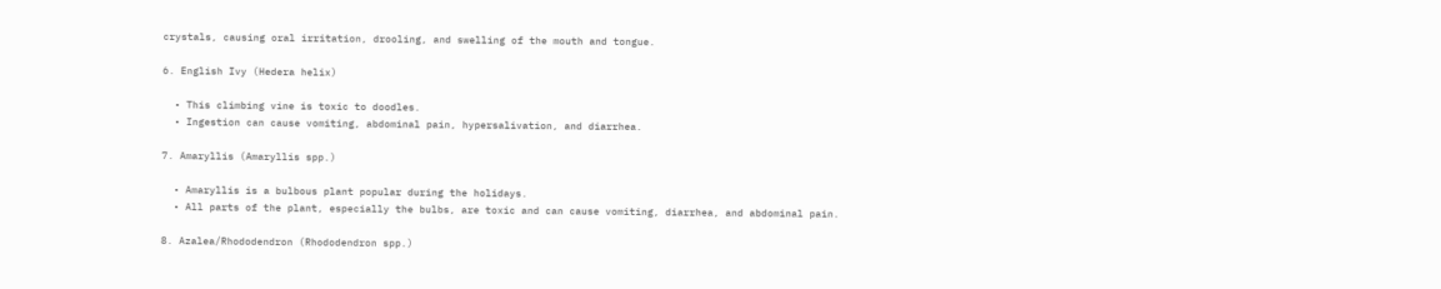crystals, causing oral irritation, drooling, and swelling of the mouth and tongue.

6. English Ivy (Hedera helix)

  • This climbing vine is toxic to doodles.
  • Ingestion can cause vomiting, abdominal pain, hypersalivation, and diarrhea.

7. Amaryllis (Amaryllis spp.)

  • Amaryllis is a bulbous plant popular during the holidays.
  • All parts of the plant, especially the bulbs, are toxic and can cause vomiting, diarrhea, and abdominal pain.

8. Azalea/Rhododendron (Rhododendron spp.)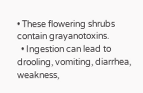• These flowering shrubs contain grayanotoxins.
  • Ingestion can lead to drooling, vomiting, diarrhea, weakness,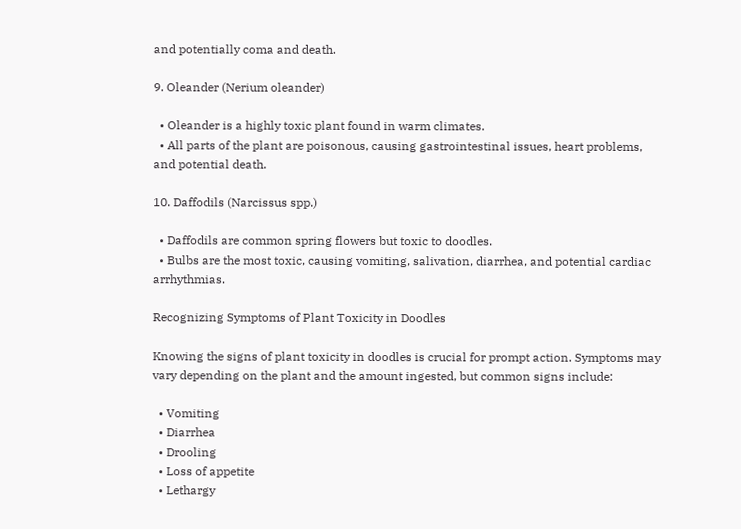and potentially coma and death.

9. Oleander (Nerium oleander)

  • Oleander is a highly toxic plant found in warm climates.
  • All parts of the plant are poisonous, causing gastrointestinal issues, heart problems, and potential death.

10. Daffodils (Narcissus spp.)

  • Daffodils are common spring flowers but toxic to doodles.
  • Bulbs are the most toxic, causing vomiting, salivation, diarrhea, and potential cardiac arrhythmias.

Recognizing Symptoms of Plant Toxicity in Doodles

Knowing the signs of plant toxicity in doodles is crucial for prompt action. Symptoms may vary depending on the plant and the amount ingested, but common signs include:

  • Vomiting
  • Diarrhea
  • Drooling
  • Loss of appetite
  • Lethargy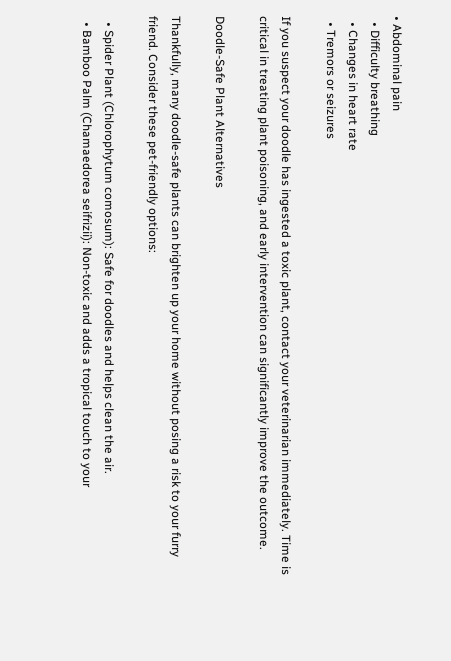• Abdominal pain
  • Difficulty breathing
  • Changes in heart rate
  • Tremors or seizures

If you suspect your doodle has ingested a toxic plant, contact your veterinarian immediately. Time is critical in treating plant poisoning, and early intervention can significantly improve the outcome.

Doodle-Safe Plant Alternatives

Thankfully, many doodle-safe plants can brighten up your home without posing a risk to your furry friend. Consider these pet-friendly options:

  • Spider Plant (Chlorophytum comosum): Safe for doodles and helps clean the air.
  • Bamboo Palm (Chamaedorea seifrizii): Non-toxic and adds a tropical touch to your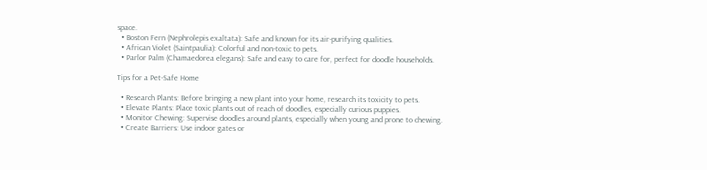space.
  • Boston Fern (Nephrolepis exaltata): Safe and known for its air-purifying qualities.
  • African Violet (Saintpaulia): Colorful and non-toxic to pets.
  • Parlor Palm (Chamaedorea elegans): Safe and easy to care for, perfect for doodle households.

Tips for a Pet-Safe Home

  • Research Plants: Before bringing a new plant into your home, research its toxicity to pets.
  • Elevate Plants: Place toxic plants out of reach of doodles, especially curious puppies.
  • Monitor Chewing: Supervise doodles around plants, especially when young and prone to chewing.
  • Create Barriers: Use indoor gates or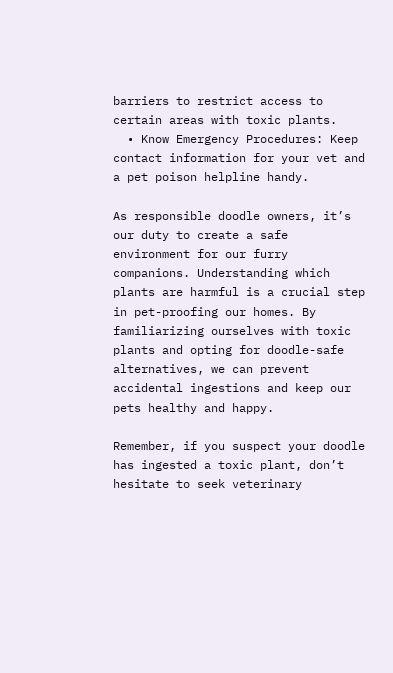barriers to restrict access to certain areas with toxic plants.
  • Know Emergency Procedures: Keep contact information for your vet and a pet poison helpline handy.

As responsible doodle owners, it’s our duty to create a safe environment for our furry companions. Understanding which plants are harmful is a crucial step in pet-proofing our homes. By familiarizing ourselves with toxic plants and opting for doodle-safe alternatives, we can prevent accidental ingestions and keep our pets healthy and happy.

Remember, if you suspect your doodle has ingested a toxic plant, don’t hesitate to seek veterinary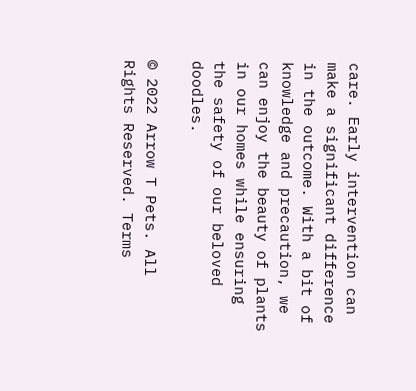care. Early intervention can make a significant difference in the outcome. With a bit of knowledge and precaution, we can enjoy the beauty of plants in our homes while ensuring the safety of our beloved doodles.

© 2022 Arrow T Pets. All Rights Reserved. Terms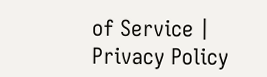of Service | Privacy Policy